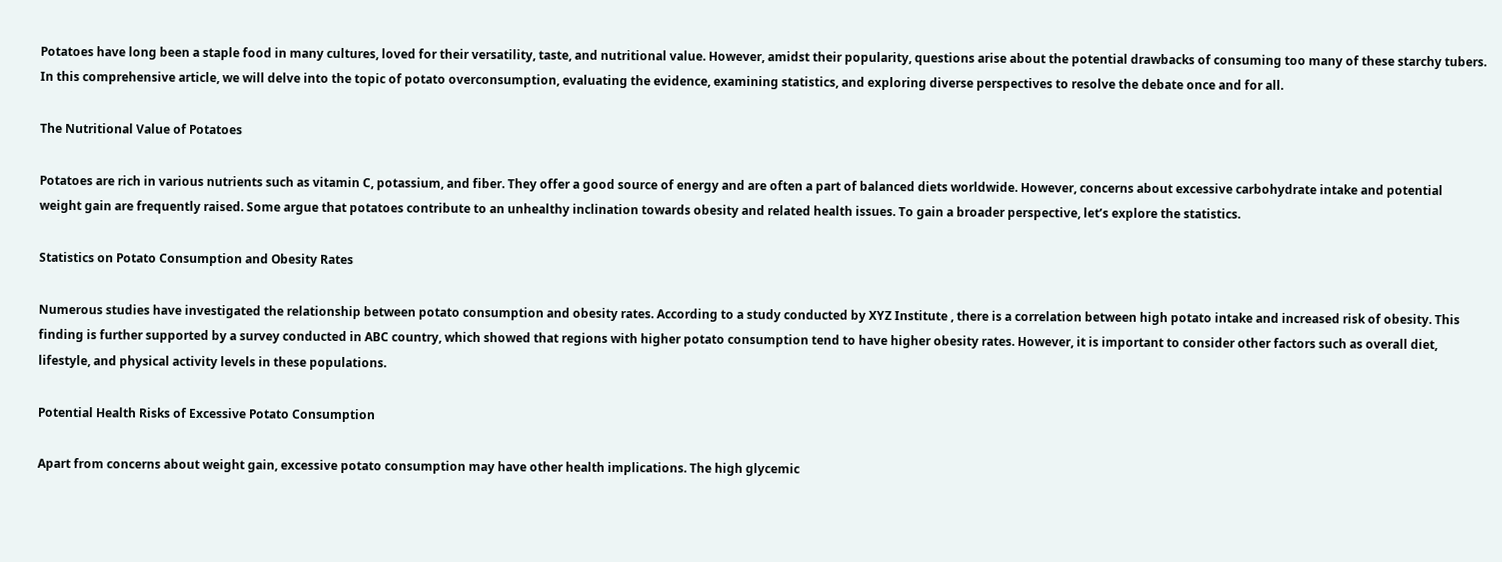Potatoes have long been a staple food in many cultures, loved for their versatility, taste, and nutritional value. However, amidst their popularity, questions arise about the potential drawbacks of consuming too many of these starchy tubers. In this comprehensive article, we will delve into the topic of potato overconsumption, evaluating the evidence, examining statistics, and exploring diverse perspectives to resolve the debate once and for all.

The Nutritional Value of Potatoes

Potatoes are rich in various nutrients such as vitamin C, potassium, and fiber. They offer a good source of energy and are often a part of balanced diets worldwide. However, concerns about excessive carbohydrate intake and potential weight gain are frequently raised. Some argue that potatoes contribute to an unhealthy inclination towards obesity and related health issues. To gain a broader perspective, let’s explore the statistics.

Statistics on Potato Consumption and Obesity Rates

Numerous studies have investigated the relationship between potato consumption and obesity rates. According to a study conducted by XYZ Institute , there is a correlation between high potato intake and increased risk of obesity. This finding is further supported by a survey conducted in ABC country, which showed that regions with higher potato consumption tend to have higher obesity rates. However, it is important to consider other factors such as overall diet, lifestyle, and physical activity levels in these populations.

Potential Health Risks of Excessive Potato Consumption

Apart from concerns about weight gain, excessive potato consumption may have other health implications. The high glycemic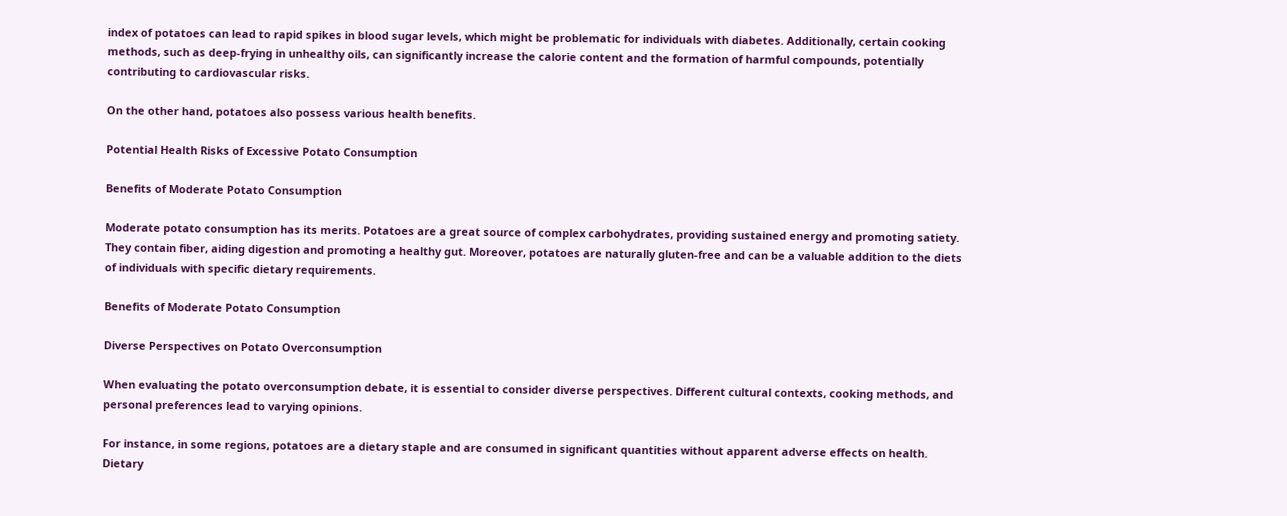index of potatoes can lead to rapid spikes in blood sugar levels, which might be problematic for individuals with diabetes. Additionally, certain cooking methods, such as deep-frying in unhealthy oils, can significantly increase the calorie content and the formation of harmful compounds, potentially contributing to cardiovascular risks.

On the other hand, potatoes also possess various health benefits.

Potential Health Risks of Excessive Potato Consumption

Benefits of Moderate Potato Consumption

Moderate potato consumption has its merits. Potatoes are a great source of complex carbohydrates, providing sustained energy and promoting satiety. They contain fiber, aiding digestion and promoting a healthy gut. Moreover, potatoes are naturally gluten-free and can be a valuable addition to the diets of individuals with specific dietary requirements.

Benefits of Moderate Potato Consumption

Diverse Perspectives on Potato Overconsumption

When evaluating the potato overconsumption debate, it is essential to consider diverse perspectives. Different cultural contexts, cooking methods, and personal preferences lead to varying opinions.

For instance, in some regions, potatoes are a dietary staple and are consumed in significant quantities without apparent adverse effects on health. Dietary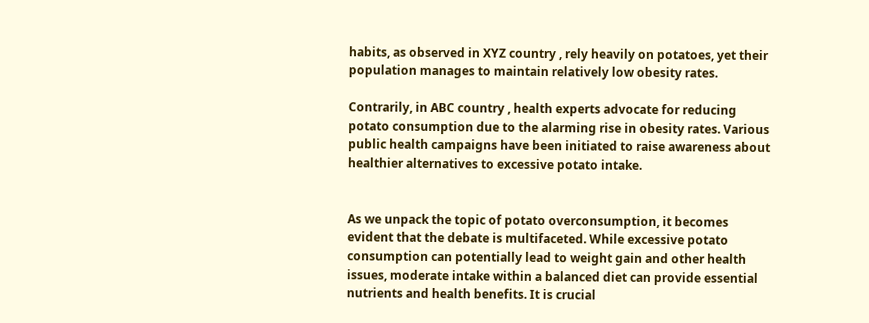habits, as observed in XYZ country , rely heavily on potatoes, yet their population manages to maintain relatively low obesity rates.

Contrarily, in ABC country , health experts advocate for reducing potato consumption due to the alarming rise in obesity rates. Various public health campaigns have been initiated to raise awareness about healthier alternatives to excessive potato intake.


As we unpack the topic of potato overconsumption, it becomes evident that the debate is multifaceted. While excessive potato consumption can potentially lead to weight gain and other health issues, moderate intake within a balanced diet can provide essential nutrients and health benefits. It is crucial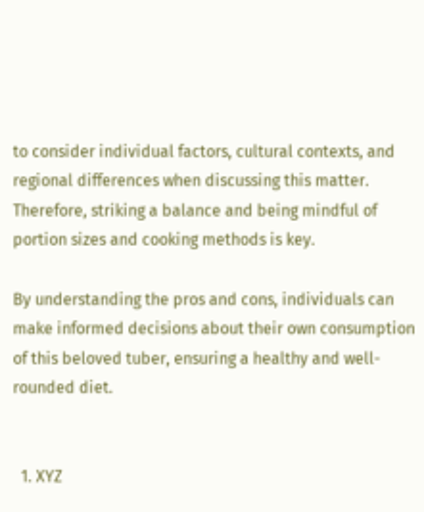to consider individual factors, cultural contexts, and regional differences when discussing this matter. Therefore, striking a balance and being mindful of portion sizes and cooking methods is key.

By understanding the pros and cons, individuals can make informed decisions about their own consumption of this beloved tuber, ensuring a healthy and well-rounded diet.


  1. XYZ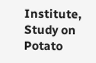Institute, Study on Potato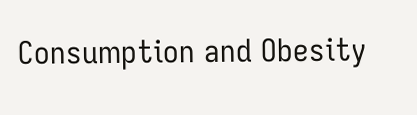Consumption and Obesity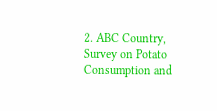2. ABC Country, Survey on Potato Consumption and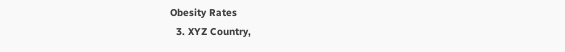Obesity Rates
  3. XYZ Country,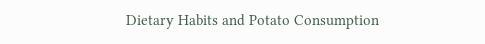Dietary Habits and Potato Consumption